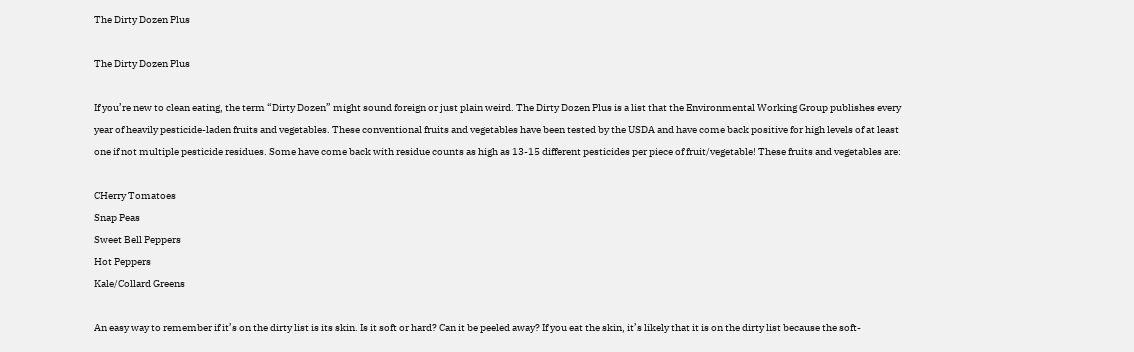The Dirty Dozen Plus

The Dirty Dozen Plus

If you’re new to clean eating, the term “Dirty Dozen” might sound foreign or just plain weird. The Dirty Dozen Plus is a list that the Environmental Working Group publishes every year of heavily pesticide-laden fruits and vegetables. These conventional fruits and vegetables have been tested by the USDA and have come back positive for high levels of at least one if not multiple pesticide residues. Some have come back with residue counts as high as 13-15 different pesticides per piece of fruit/vegetable! These fruits and vegetables are:

CHerry Tomatoes
Snap Peas
Sweet Bell Peppers
Hot Peppers
Kale/Collard Greens

An easy way to remember if it’s on the dirty list is its skin. Is it soft or hard? Can it be peeled away? If you eat the skin, it’s likely that it is on the dirty list because the soft-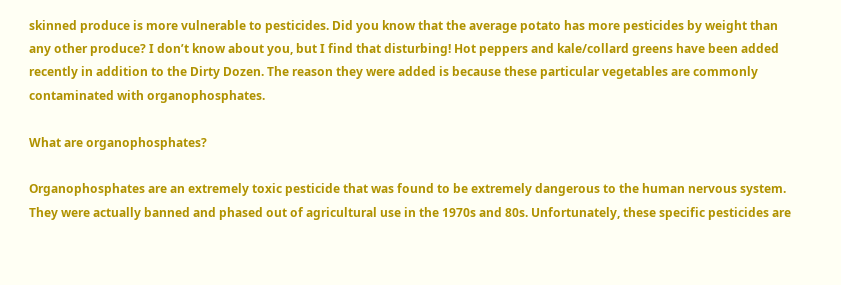skinned produce is more vulnerable to pesticides. Did you know that the average potato has more pesticides by weight than any other produce? I don’t know about you, but I find that disturbing! Hot peppers and kale/collard greens have been added recently in addition to the Dirty Dozen. The reason they were added is because these particular vegetables are commonly contaminated with organophosphates.

What are organophosphates?

Organophosphates are an extremely toxic pesticide that was found to be extremely dangerous to the human nervous system. They were actually banned and phased out of agricultural use in the 1970s and 80s. Unfortunately, these specific pesticides are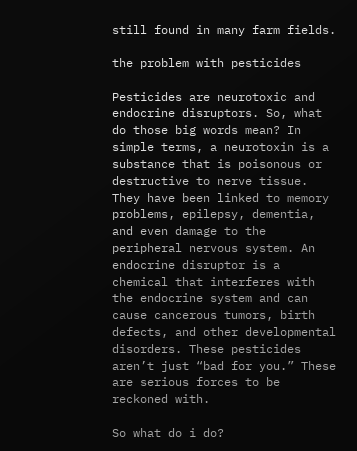still found in many farm fields.

the problem with pesticides

Pesticides are neurotoxic and endocrine disruptors. So, what do those big words mean? In simple terms, a neurotoxin is a substance that is poisonous or destructive to nerve tissue. They have been linked to memory problems, epilepsy, dementia, and even damage to the peripheral nervous system. An endocrine disruptor is a chemical that interferes with the endocrine system and can cause cancerous tumors, birth defects, and other developmental disorders. These pesticides aren’t just “bad for you.” These are serious forces to be reckoned with.

So what do i do?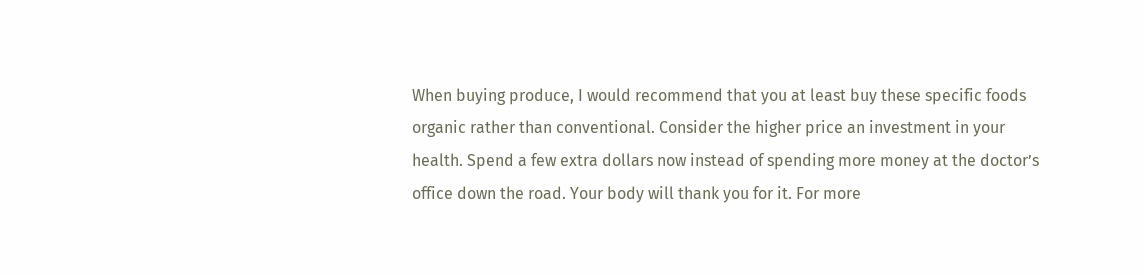When buying produce, I would recommend that you at least buy these specific foods organic rather than conventional. Consider the higher price an investment in your health. Spend a few extra dollars now instead of spending more money at the doctor’s office down the road. Your body will thank you for it. For more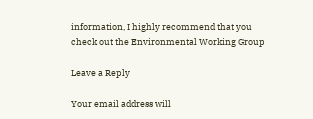information, I highly recommend that you check out the Environmental Working Group

Leave a Reply

Your email address will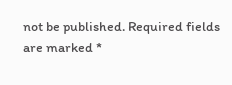not be published. Required fields are marked *